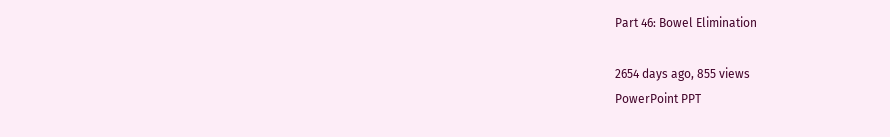Part 46: Bowel Elimination

2654 days ago, 855 views
PowerPoint PPT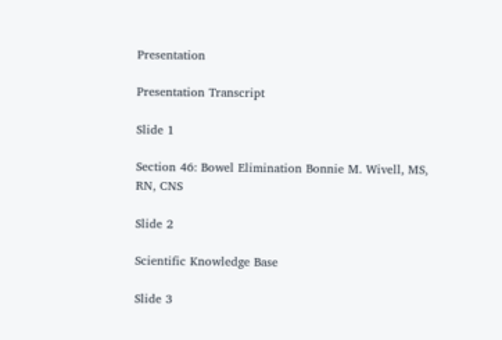Presentation

Presentation Transcript

Slide 1

Section 46: Bowel Elimination Bonnie M. Wivell, MS, RN, CNS

Slide 2

Scientific Knowledge Base

Slide 3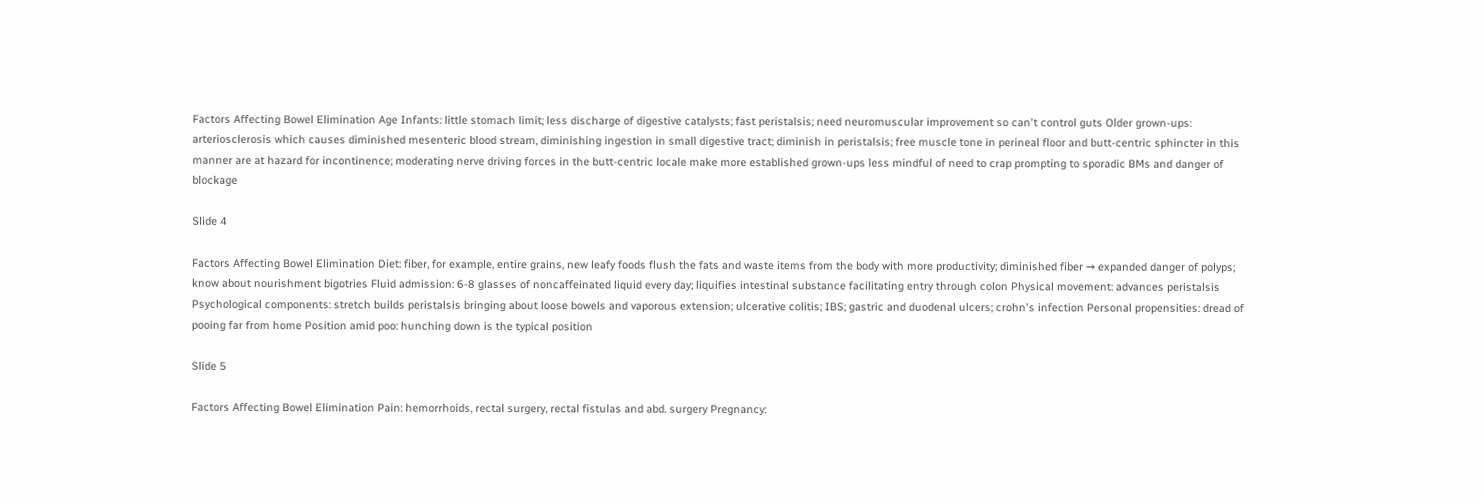Factors Affecting Bowel Elimination Age Infants: little stomach limit; less discharge of digestive catalysts; fast peristalsis; need neuromuscular improvement so can't control guts Older grown-ups: arteriosclerosis which causes diminished mesenteric blood stream, diminishing ingestion in small digestive tract; diminish in peristalsis; free muscle tone in perineal floor and butt-centric sphincter in this manner are at hazard for incontinence; moderating nerve driving forces in the butt-centric locale make more established grown-ups less mindful of need to crap prompting to sporadic BMs and danger of blockage

Slide 4

Factors Affecting Bowel Elimination Diet: fiber, for example, entire grains, new leafy foods flush the fats and waste items from the body with more productivity; diminished fiber → expanded danger of polyps; know about nourishment bigotries Fluid admission: 6-8 glasses of noncaffeinated liquid every day; liquifies intestinal substance facilitating entry through colon Physical movement: advances peristalsis Psychological components: stretch builds peristalsis bringing about loose bowels and vaporous extension; ulcerative colitis; IBS; gastric and duodenal ulcers; crohn's infection Personal propensities: dread of pooing far from home Position amid poo: hunching down is the typical position

Slide 5

Factors Affecting Bowel Elimination Pain: hemorrhoids, rectal surgery, rectal fistulas and abd. surgery Pregnancy: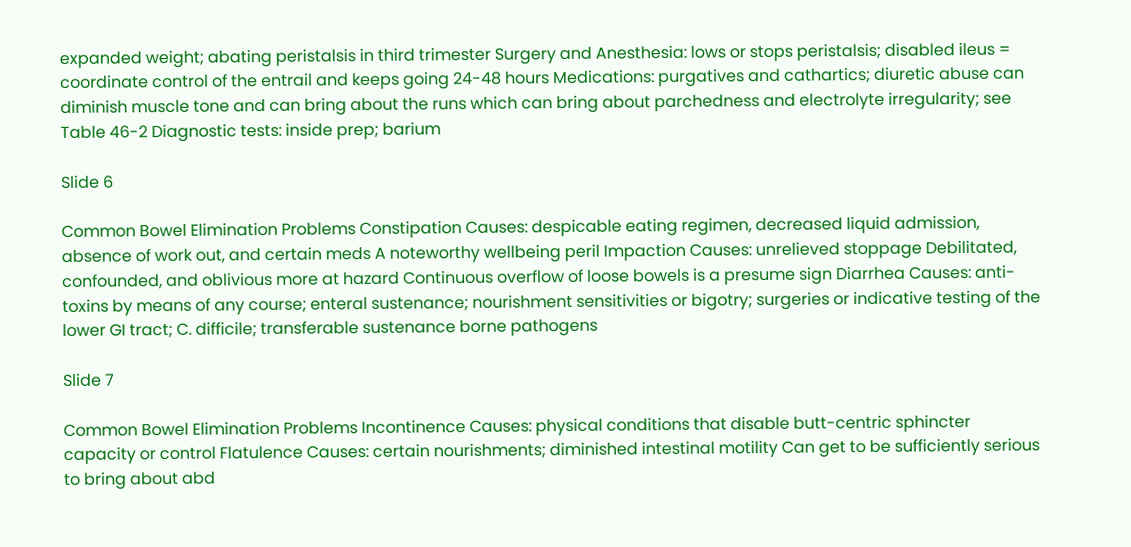expanded weight; abating peristalsis in third trimester Surgery and Anesthesia: lows or stops peristalsis; disabled ileus = coordinate control of the entrail and keeps going 24-48 hours Medications: purgatives and cathartics; diuretic abuse can diminish muscle tone and can bring about the runs which can bring about parchedness and electrolyte irregularity; see Table 46-2 Diagnostic tests: inside prep; barium

Slide 6

Common Bowel Elimination Problems Constipation Causes: despicable eating regimen, decreased liquid admission, absence of work out, and certain meds A noteworthy wellbeing peril Impaction Causes: unrelieved stoppage Debilitated, confounded, and oblivious more at hazard Continuous overflow of loose bowels is a presume sign Diarrhea Causes: anti-toxins by means of any course; enteral sustenance; nourishment sensitivities or bigotry; surgeries or indicative testing of the lower GI tract; C. difficile; transferable sustenance borne pathogens

Slide 7

Common Bowel Elimination Problems Incontinence Causes: physical conditions that disable butt-centric sphincter capacity or control Flatulence Causes: certain nourishments; diminished intestinal motility Can get to be sufficiently serious to bring about abd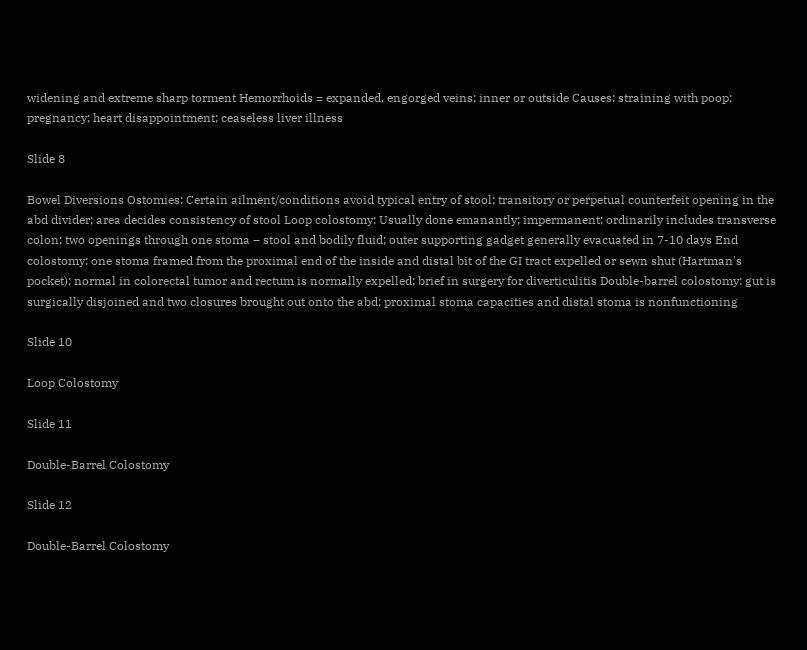widening and extreme sharp torment Hemorrhoids = expanded, engorged veins; inner or outside Causes: straining with poop; pregnancy; heart disappointment; ceaseless liver illness

Slide 8

Bowel Diversions Ostomies: Certain ailment/conditions avoid typical entry of stool; transitory or perpetual counterfeit opening in the abd divider; area decides consistency of stool Loop colostomy: Usually done emanantly; impermanent; ordinarily includes transverse colon; two openings through one stoma – stool and bodily fluid; outer supporting gadget generally evacuated in 7-10 days End colostomy: one stoma framed from the proximal end of the inside and distal bit of the GI tract expelled or sewn shut (Hartman's pocket); normal in colorectal tumor and rectum is normally expelled; brief in surgery for diverticulitis Double-barrel colostomy: gut is surgically disjoined and two closures brought out onto the abd; proximal stoma capacities and distal stoma is nonfunctioning

Slide 10

Loop Colostomy

Slide 11

Double-Barrel Colostomy

Slide 12

Double-Barrel Colostomy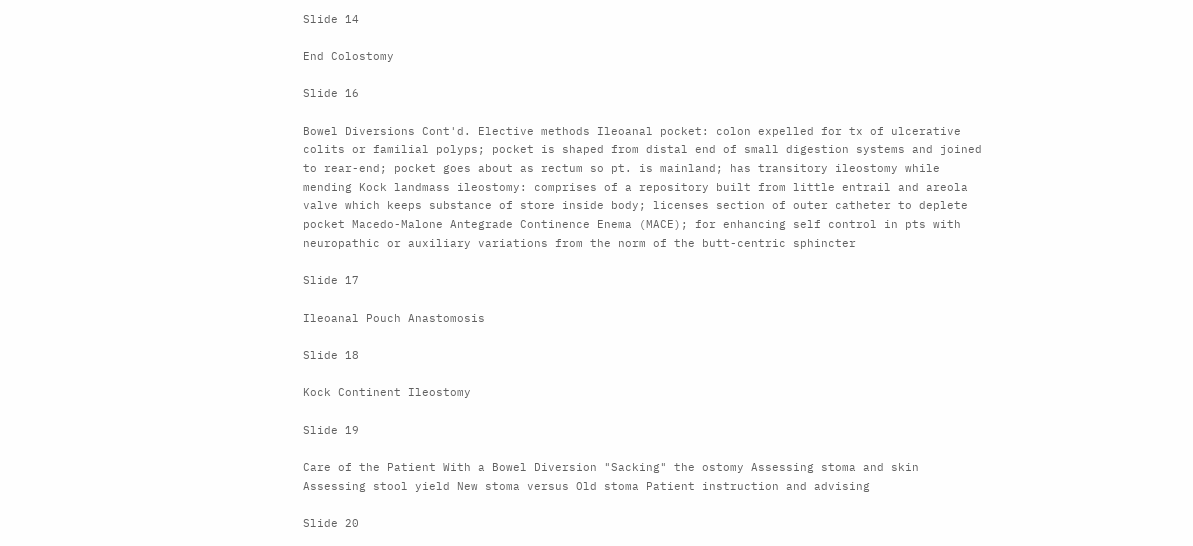Slide 14

End Colostomy

Slide 16

Bowel Diversions Cont'd. Elective methods Ileoanal pocket: colon expelled for tx of ulcerative colits or familial polyps; pocket is shaped from distal end of small digestion systems and joined to rear-end; pocket goes about as rectum so pt. is mainland; has transitory ileostomy while mending Kock landmass ileostomy: comprises of a repository built from little entrail and areola valve which keeps substance of store inside body; licenses section of outer catheter to deplete pocket Macedo-Malone Antegrade Continence Enema (MACE); for enhancing self control in pts with neuropathic or auxiliary variations from the norm of the butt-centric sphincter

Slide 17

Ileoanal Pouch Anastomosis

Slide 18

Kock Continent Ileostomy

Slide 19

Care of the Patient With a Bowel Diversion "Sacking" the ostomy Assessing stoma and skin Assessing stool yield New stoma versus Old stoma Patient instruction and advising

Slide 20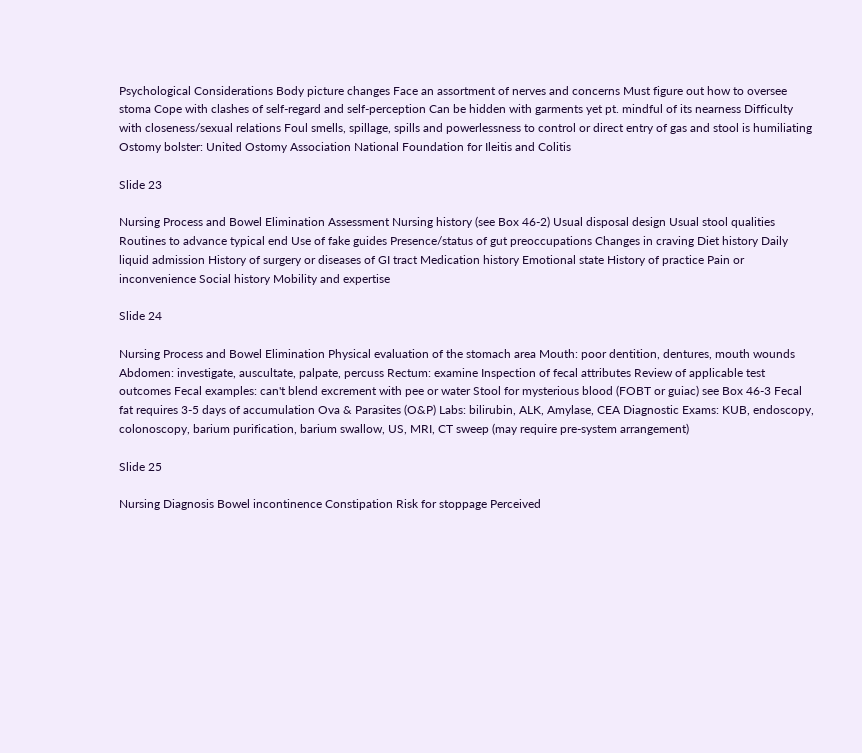Psychological Considerations Body picture changes Face an assortment of nerves and concerns Must figure out how to oversee stoma Cope with clashes of self-regard and self-perception Can be hidden with garments yet pt. mindful of its nearness Difficulty with closeness/sexual relations Foul smells, spillage, spills and powerlessness to control or direct entry of gas and stool is humiliating Ostomy bolster: United Ostomy Association National Foundation for Ileitis and Colitis

Slide 23

Nursing Process and Bowel Elimination Assessment Nursing history (see Box 46-2) Usual disposal design Usual stool qualities Routines to advance typical end Use of fake guides Presence/status of gut preoccupations Changes in craving Diet history Daily liquid admission History of surgery or diseases of GI tract Medication history Emotional state History of practice Pain or inconvenience Social history Mobility and expertise

Slide 24

Nursing Process and Bowel Elimination Physical evaluation of the stomach area Mouth: poor dentition, dentures, mouth wounds Abdomen: investigate, auscultate, palpate, percuss Rectum: examine Inspection of fecal attributes Review of applicable test outcomes Fecal examples: can't blend excrement with pee or water Stool for mysterious blood (FOBT or guiac) see Box 46-3 Fecal fat requires 3-5 days of accumulation Ova & Parasites (O&P) Labs: bilirubin, ALK, Amylase, CEA Diagnostic Exams: KUB, endoscopy, colonoscopy, barium purification, barium swallow, US, MRI, CT sweep (may require pre-system arrangement)

Slide 25

Nursing Diagnosis Bowel incontinence Constipation Risk for stoppage Perceived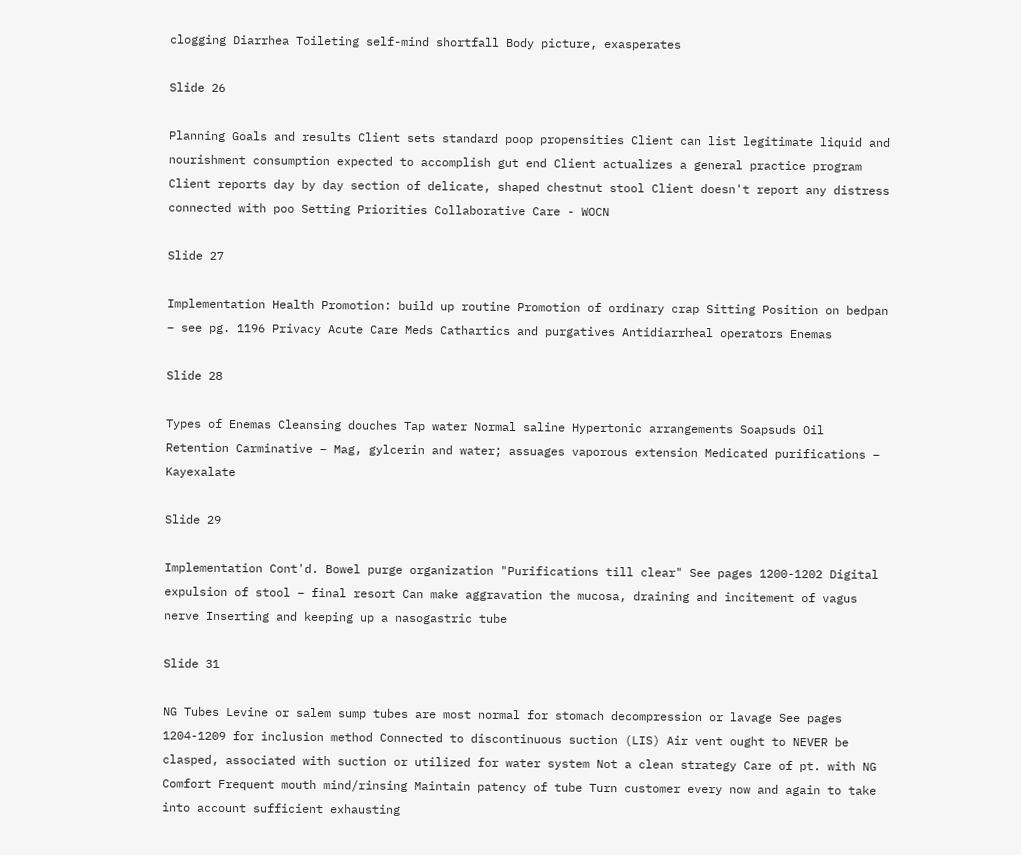clogging Diarrhea Toileting self-mind shortfall Body picture, exasperates

Slide 26

Planning Goals and results Client sets standard poop propensities Client can list legitimate liquid and nourishment consumption expected to accomplish gut end Client actualizes a general practice program Client reports day by day section of delicate, shaped chestnut stool Client doesn't report any distress connected with poo Setting Priorities Collaborative Care - WOCN

Slide 27

Implementation Health Promotion: build up routine Promotion of ordinary crap Sitting Position on bedpan – see pg. 1196 Privacy Acute Care Meds Cathartics and purgatives Antidiarrheal operators Enemas

Slide 28

Types of Enemas Cleansing douches Tap water Normal saline Hypertonic arrangements Soapsuds Oil Retention Carminative – Mag, gylcerin and water; assuages vaporous extension Medicated purifications – Kayexalate

Slide 29

Implementation Cont'd. Bowel purge organization "Purifications till clear" See pages 1200-1202 Digital expulsion of stool – final resort Can make aggravation the mucosa, draining and incitement of vagus nerve Inserting and keeping up a nasogastric tube

Slide 31

NG Tubes Levine or salem sump tubes are most normal for stomach decompression or lavage See pages 1204-1209 for inclusion method Connected to discontinuous suction (LIS) Air vent ought to NEVER be clasped, associated with suction or utilized for water system Not a clean strategy Care of pt. with NG Comfort Frequent mouth mind/rinsing Maintain patency of tube Turn customer every now and again to take into account sufficient exhausting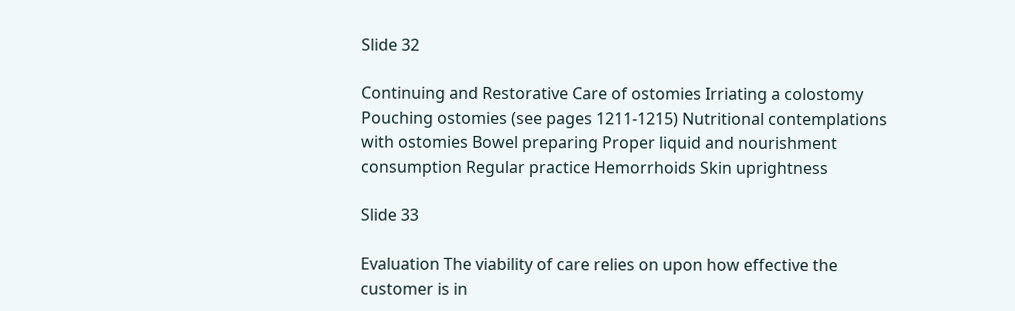Slide 32

Continuing and Restorative Care of ostomies Irriating a colostomy Pouching ostomies (see pages 1211-1215) Nutritional contemplations with ostomies Bowel preparing Proper liquid and nourishment consumption Regular practice Hemorrhoids Skin uprightness

Slide 33

Evaluation The viability of care relies on upon how effective the customer is in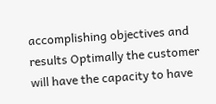accomplishing objectives and results Optimally the customer will have the capacity to have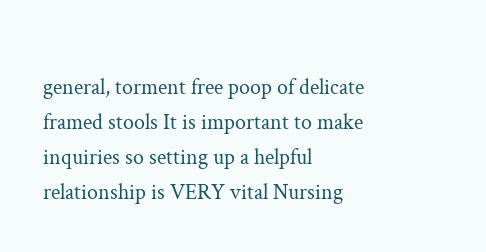general, torment free poop of delicate framed stools It is important to make inquiries so setting up a helpful relationship is VERY vital Nursing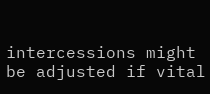intercessions might be adjusted if vital